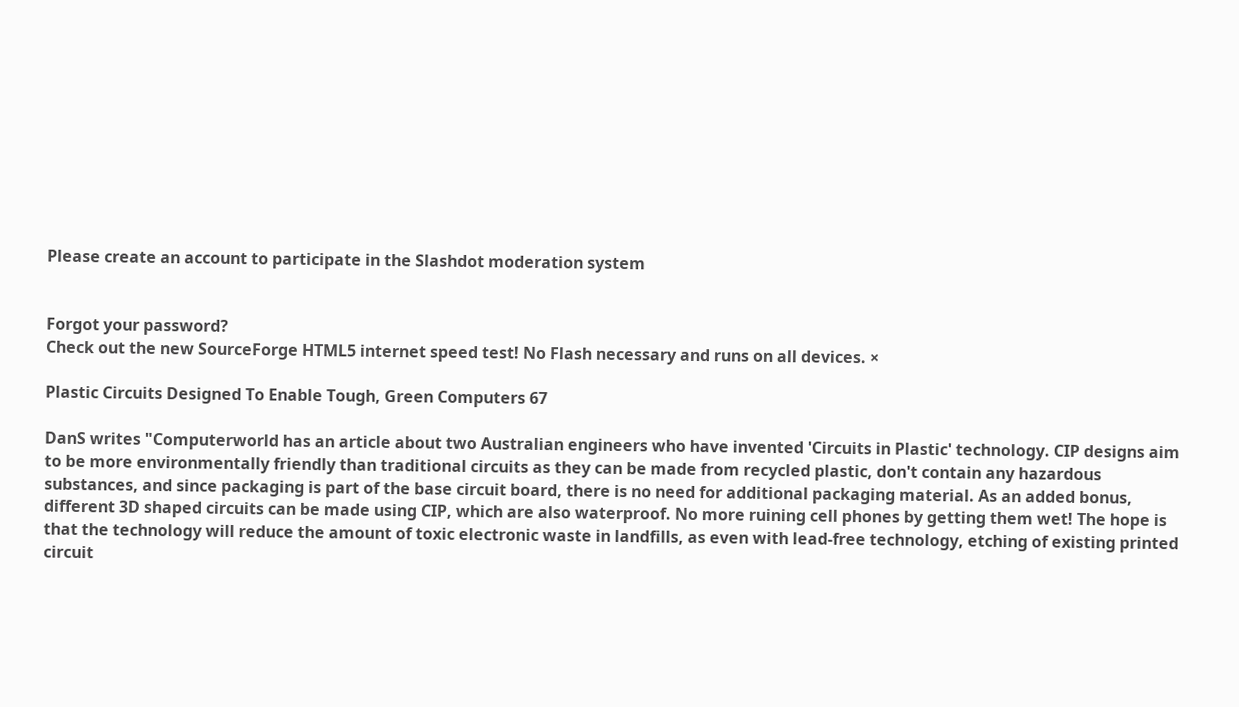Please create an account to participate in the Slashdot moderation system


Forgot your password?
Check out the new SourceForge HTML5 internet speed test! No Flash necessary and runs on all devices. ×

Plastic Circuits Designed To Enable Tough, Green Computers 67

DanS writes "Computerworld has an article about two Australian engineers who have invented 'Circuits in Plastic' technology. CIP designs aim to be more environmentally friendly than traditional circuits as they can be made from recycled plastic, don't contain any hazardous substances, and since packaging is part of the base circuit board, there is no need for additional packaging material. As an added bonus, different 3D shaped circuits can be made using CIP, which are also waterproof. No more ruining cell phones by getting them wet! The hope is that the technology will reduce the amount of toxic electronic waste in landfills, as even with lead-free technology, etching of existing printed circuit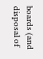boards (and disposal of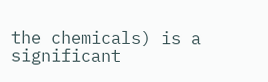the chemicals) is a significant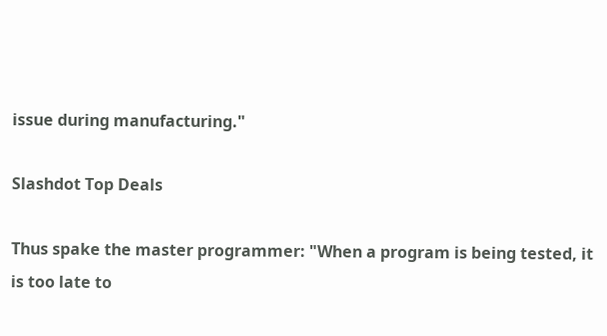issue during manufacturing."

Slashdot Top Deals

Thus spake the master programmer: "When a program is being tested, it is too late to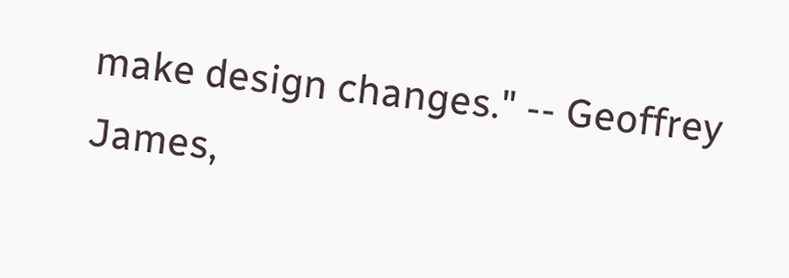make design changes." -- Geoffrey James,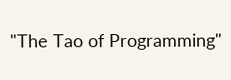"The Tao of Programming"